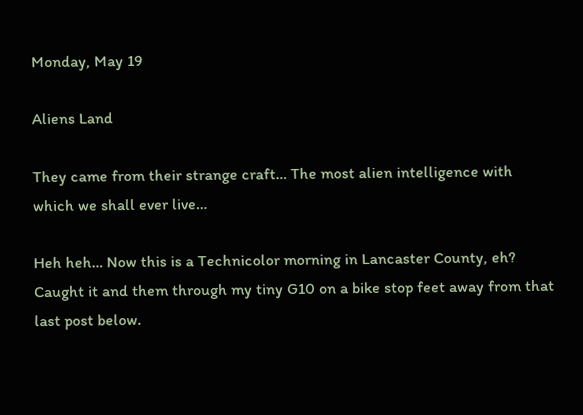Monday, May 19

Aliens Land

They came from their strange craft… The most alien intelligence with which we shall ever live…

Heh heh… Now this is a Technicolor morning in Lancaster County, eh? Caught it and them through my tiny G10 on a bike stop feet away from that last post below.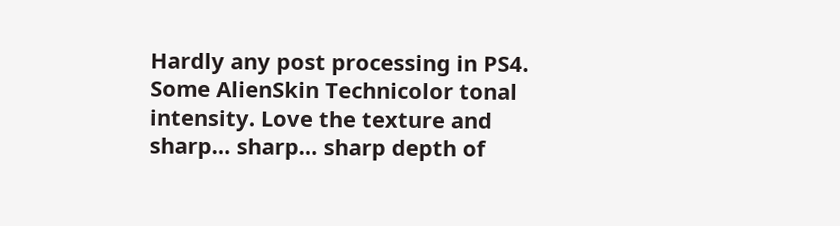Hardly any post processing in PS4. Some AlienSkin Technicolor tonal intensity. Love the texture and sharp… sharp… sharp depth of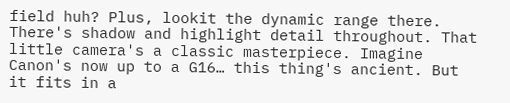field huh? Plus, lookit the dynamic range there. There's shadow and highlight detail throughout. That little camera's a classic masterpiece. Imagine Canon's now up to a G16… this thing's ancient. But it fits in a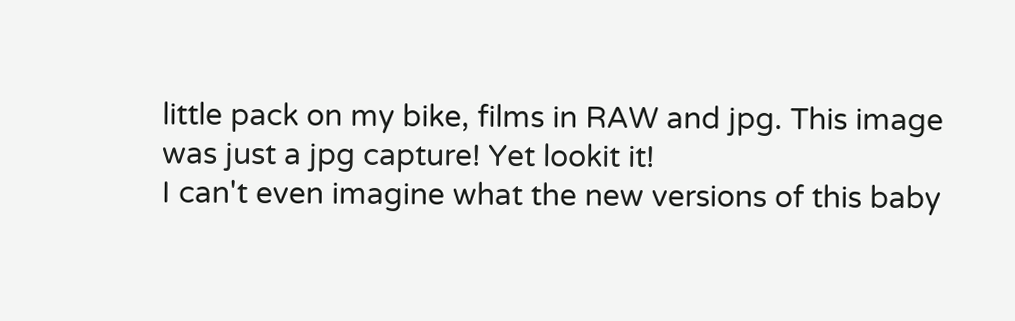little pack on my bike, films in RAW and jpg. This image was just a jpg capture! Yet lookit it!
I can't even imagine what the new versions of this baby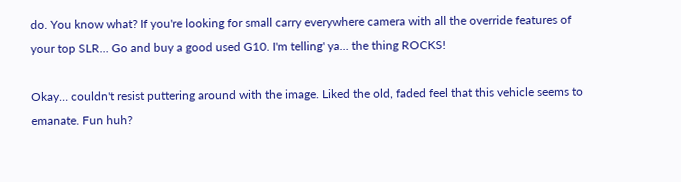do. You know what? If you're looking for small carry everywhere camera with all the override features of your top SLR… Go and buy a good used G10. I'm telling' ya… the thing ROCKS!

Okay… couldn't resist puttering around with the image. Liked the old, faded feel that this vehicle seems to emanate. Fun huh?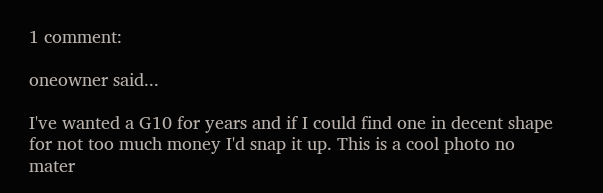1 comment:

oneowner said...

I've wanted a G10 for years and if I could find one in decent shape for not too much money I'd snap it up. This is a cool photo no mater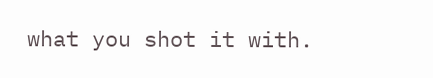what you shot it with.